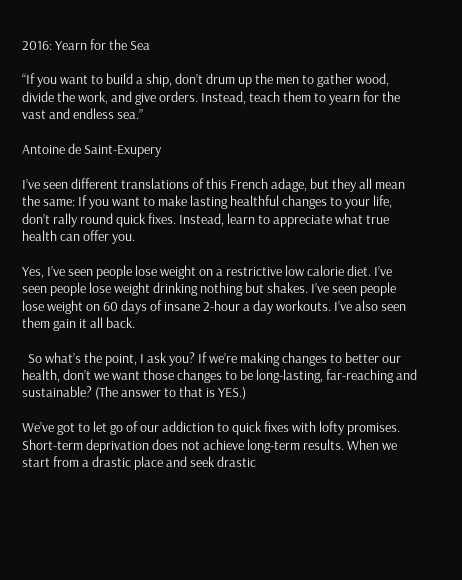2016: Yearn for the Sea

“If you want to build a ship, don’t drum up the men to gather wood, divide the work, and give orders. Instead, teach them to yearn for the vast and endless sea.”

Antoine de Saint-Exupery

I’ve seen different translations of this French adage, but they all mean the same: If you want to make lasting healthful changes to your life, don’t rally round quick fixes. Instead, learn to appreciate what true health can offer you.

Yes, I’ve seen people lose weight on a restrictive low calorie diet. I’ve seen people lose weight drinking nothing but shakes. I’ve seen people lose weight on 60 days of insane 2-hour a day workouts. I’ve also seen them gain it all back.

  So what’s the point, I ask you? If we’re making changes to better our health, don’t we want those changes to be long-lasting, far-reaching and sustainable? (The answer to that is YES.)

We’ve got to let go of our addiction to quick fixes with lofty promises. Short-term deprivation does not achieve long-term results. When we start from a drastic place and seek drastic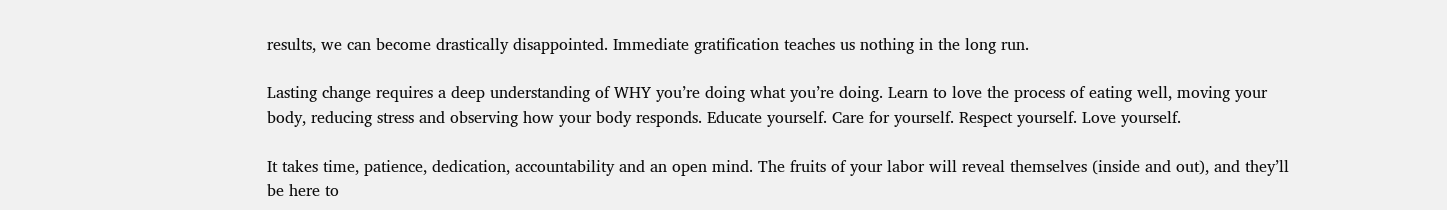results, we can become drastically disappointed. Immediate gratification teaches us nothing in the long run.

Lasting change requires a deep understanding of WHY you’re doing what you’re doing. Learn to love the process of eating well, moving your body, reducing stress and observing how your body responds. Educate yourself. Care for yourself. Respect yourself. Love yourself.

It takes time, patience, dedication, accountability and an open mind. The fruits of your labor will reveal themselves (inside and out), and they’ll be here to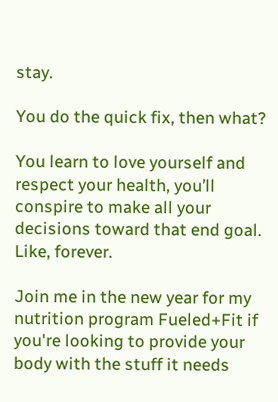stay.

You do the quick fix, then what?

You learn to love yourself and respect your health, you’ll conspire to make all your decisions toward that end goal. Like, forever.

Join me in the new year for my nutrition program Fueled+Fit if you're looking to provide your body with the stuff it needs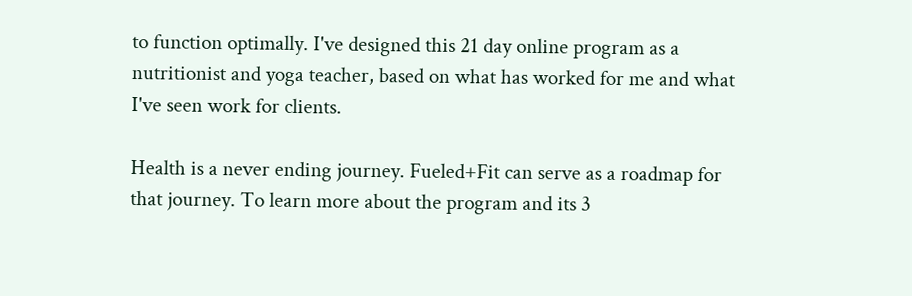to function optimally. I've designed this 21 day online program as a nutritionist and yoga teacher, based on what has worked for me and what I've seen work for clients.

Health is a never ending journey. Fueled+Fit can serve as a roadmap for that journey. To learn more about the program and its 3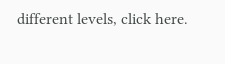different levels, click here.